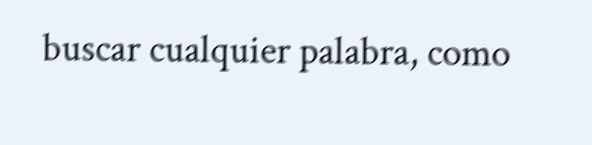buscar cualquier palabra, como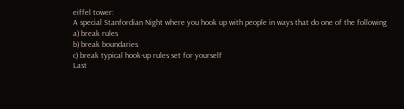eiffel tower:
A special Stanfordian Night where you hook up with people in ways that do one of the following
a) break rules
b) break boundaries
c) break typical hook-up rules set for yourself
Last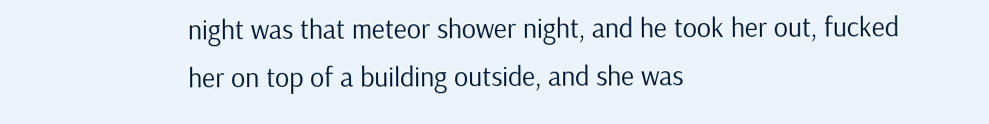night was that meteor shower night, and he took her out, fucked her on top of a building outside, and she was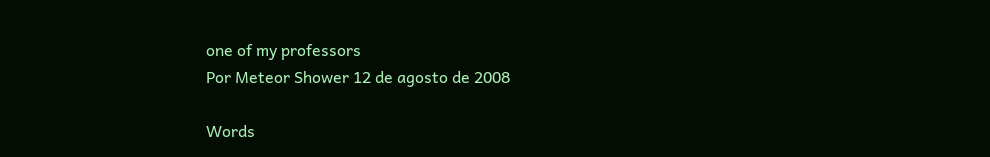one of my professors
Por Meteor Shower 12 de agosto de 2008

Words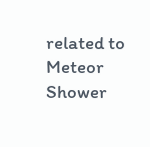related to Meteor Shower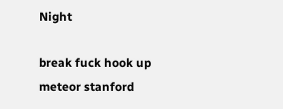Night

break fuck hook up meteor stanford